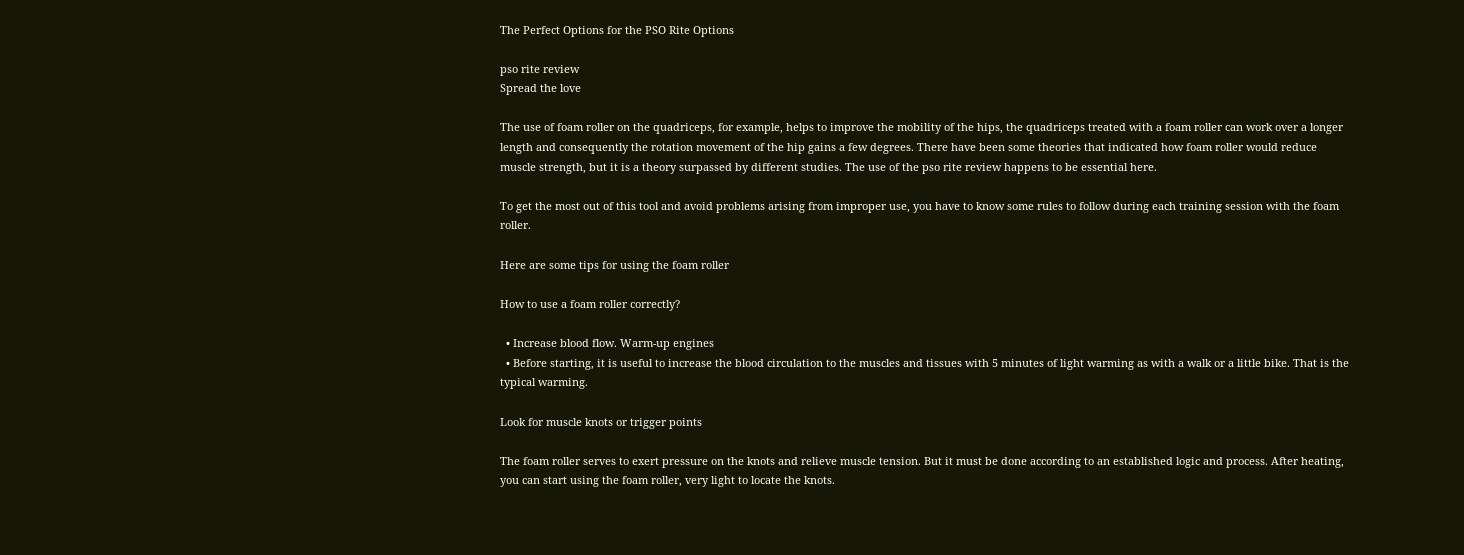The Perfect Options for the PSO Rite Options

pso rite review
Spread the love

The use of foam roller on the quadriceps, for example, helps to improve the mobility of the hips, the quadriceps treated with a foam roller can work over a longer length and consequently the rotation movement of the hip gains a few degrees. There have been some theories that indicated how foam roller would reduce muscle strength, but it is a theory surpassed by different studies. The use of the pso rite review happens to be essential here.

To get the most out of this tool and avoid problems arising from improper use, you have to know some rules to follow during each training session with the foam roller.

Here are some tips for using the foam roller

How to use a foam roller correctly?

  • Increase blood flow. Warm-up engines
  • Before starting, it is useful to increase the blood circulation to the muscles and tissues with 5 minutes of light warming as with a walk or a little bike. That is the typical warming.

Look for muscle knots or trigger points

The foam roller serves to exert pressure on the knots and relieve muscle tension. But it must be done according to an established logic and process. After heating, you can start using the foam roller, very light to locate the knots.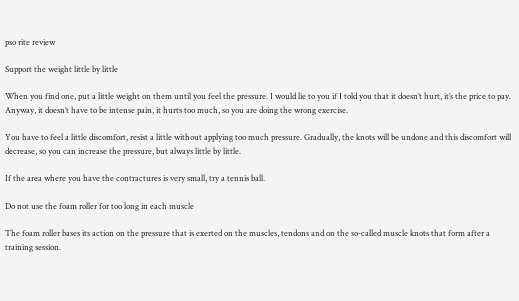pso rite review

Support the weight little by little

When you find one, put a little weight on them until you feel the pressure. I would lie to you if I told you that it doesn’t hurt, it’s the price to pay. Anyway, it doesn’t have to be intense pain, it hurts too much, so you are doing the wrong exercise.

You have to feel a little discomfort, resist a little without applying too much pressure. Gradually, the knots will be undone and this discomfort will decrease, so you can increase the pressure, but always little by little.

If the area where you have the contractures is very small, try a tennis ball.

Do not use the foam roller for too long in each muscle

The foam roller bases its action on the pressure that is exerted on the muscles, tendons and on the so-called muscle knots that form after a training session.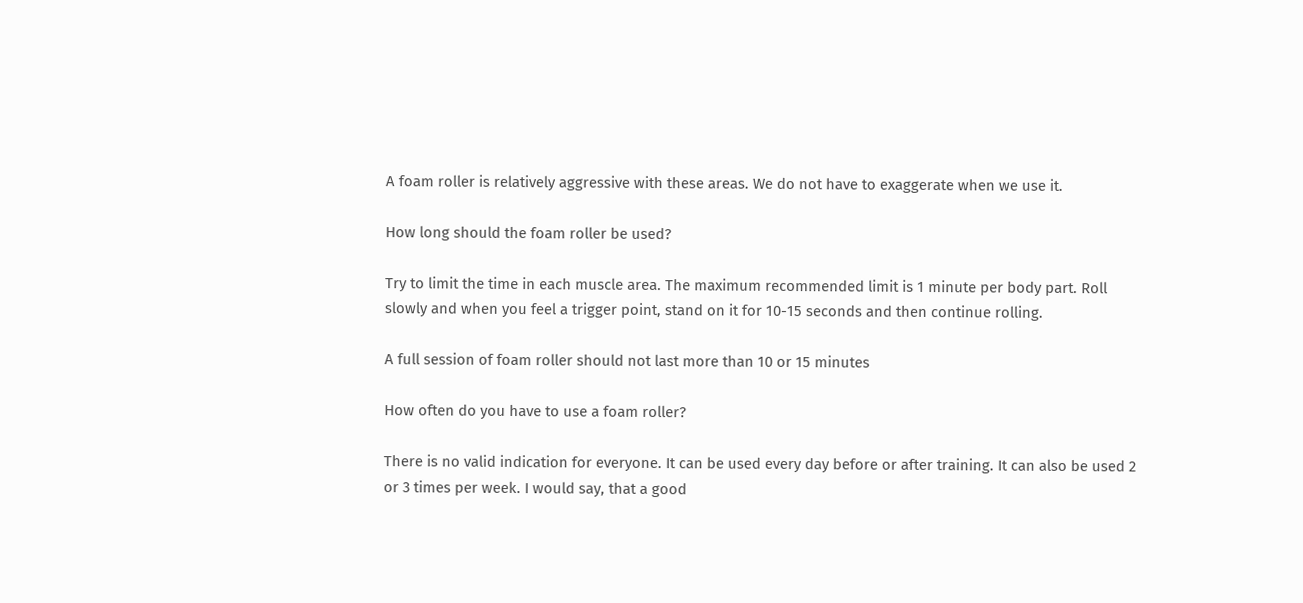A foam roller is relatively aggressive with these areas. We do not have to exaggerate when we use it.

How long should the foam roller be used?

Try to limit the time in each muscle area. The maximum recommended limit is 1 minute per body part. Roll slowly and when you feel a trigger point, stand on it for 10-15 seconds and then continue rolling.

A full session of foam roller should not last more than 10 or 15 minutes

How often do you have to use a foam roller?

There is no valid indication for everyone. It can be used every day before or after training. It can also be used 2 or 3 times per week. I would say, that a good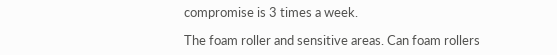compromise is 3 times a week.

The foam roller and sensitive areas. Can foam rollers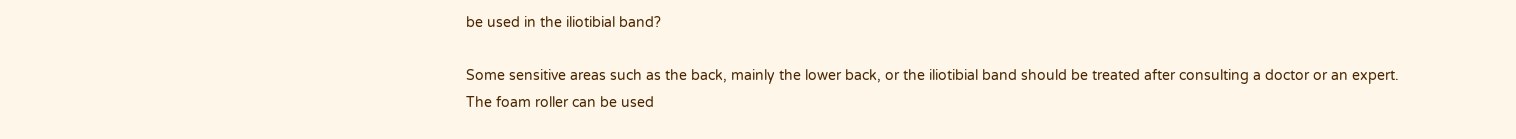be used in the iliotibial band?

Some sensitive areas such as the back, mainly the lower back, or the iliotibial band should be treated after consulting a doctor or an expert. The foam roller can be used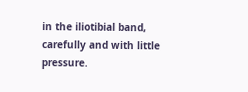in the iliotibial band, carefully and with little pressure.